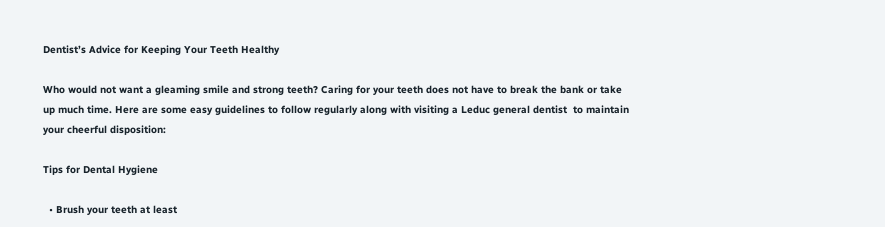Dentist’s Advice for Keeping Your Teeth Healthy

Who would not want a gleaming smile and strong teeth? Caring for your teeth does not have to break the bank or take up much time. Here are some easy guidelines to follow regularly along with visiting a Leduc general dentist  to maintain your cheerful disposition:

Tips for Dental Hygiene

  • Brush your teeth at least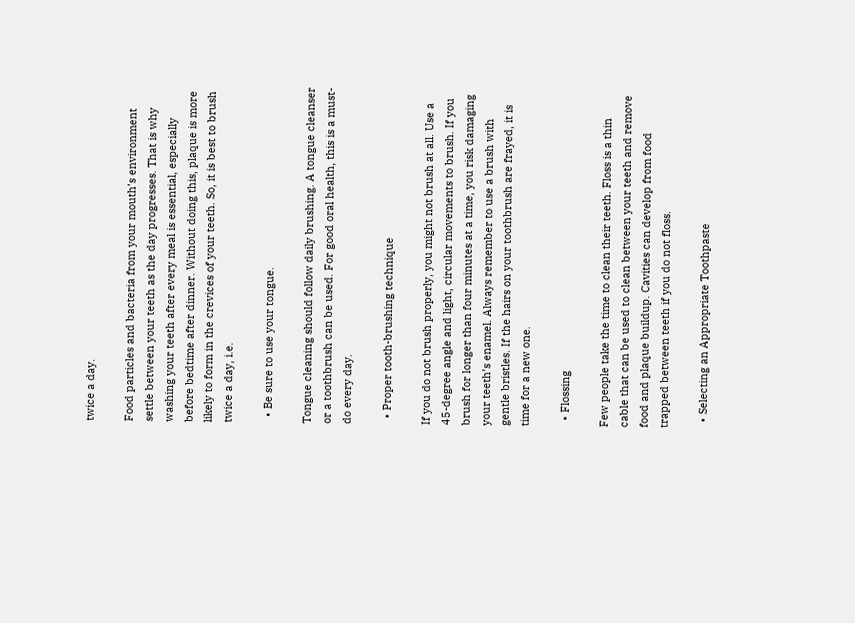twice a day.

Food particles and bacteria from your mouth’s environment settle between your teeth as the day progresses. That is why washing your teeth after every meal is essential, especially before bedtime after dinner. Without doing this, plaque is more likely to form in the crevices of your teeth. So, it is best to brush twice a day, i.e.

  • Be sure to use your tongue.

Tongue cleaning should follow daily brushing. A tongue cleanser or a toothbrush can be used. For good oral health, this is a must-do every day.

  • Proper tooth-brushing technique

If you do not brush properly, you might not brush at all. Use a 45-degree angle and light, circular movements to brush. If you brush for longer than four minutes at a time, you risk damaging your teeth’s enamel. Always remember to use a brush with gentle bristles. If the hairs on your toothbrush are frayed, it is time for a new one.

  • Flossing

Few people take the time to clean their teeth. Floss is a thin cable that can be used to clean between your teeth and remove food and plaque buildup. Cavities can develop from food trapped between teeth if you do not floss.

  • Selecting an Appropriate Toothpaste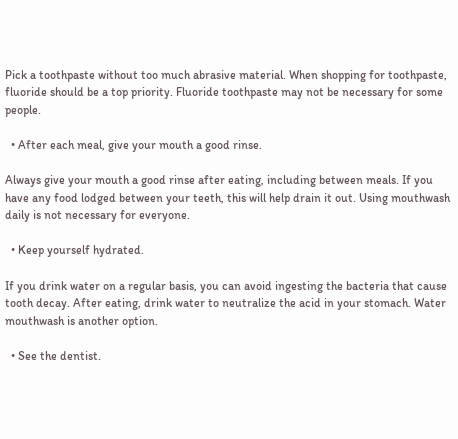Pick a toothpaste without too much abrasive material. When shopping for toothpaste, fluoride should be a top priority. Fluoride toothpaste may not be necessary for some people.

  • After each meal, give your mouth a good rinse.

Always give your mouth a good rinse after eating, including between meals. If you have any food lodged between your teeth, this will help drain it out. Using mouthwash daily is not necessary for everyone.

  • Keep yourself hydrated.

If you drink water on a regular basis, you can avoid ingesting the bacteria that cause tooth decay. After eating, drink water to neutralize the acid in your stomach. Water mouthwash is another option.

  • See the dentist.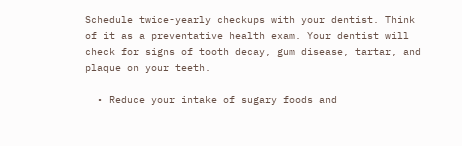Schedule twice-yearly checkups with your dentist. Think of it as a preventative health exam. Your dentist will check for signs of tooth decay, gum disease, tartar, and plaque on your teeth.

  • Reduce your intake of sugary foods and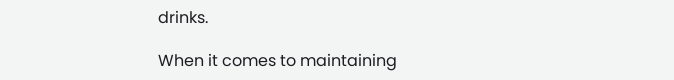drinks.

When it comes to maintaining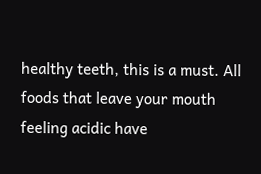healthy teeth, this is a must. All foods that leave your mouth feeling acidic have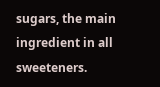sugars, the main ingredient in all sweeteners.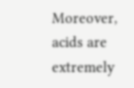Moreover, acids are extremely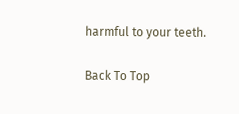harmful to your teeth.

Back To Top